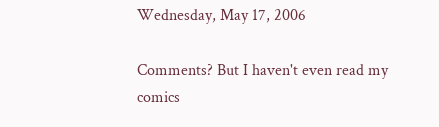Wednesday, May 17, 2006

Comments? But I haven't even read my comics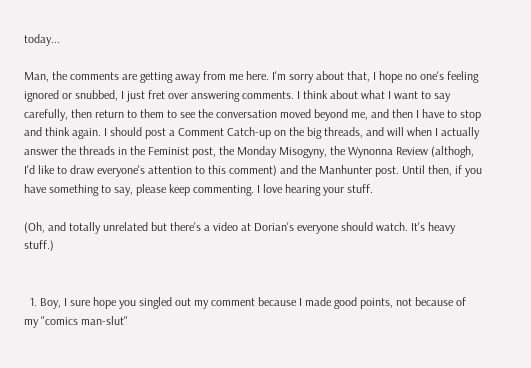today...

Man, the comments are getting away from me here. I'm sorry about that, I hope no one's feeling ignored or snubbed, I just fret over answering comments. I think about what I want to say carefully, then return to them to see the conversation moved beyond me, and then I have to stop and think again. I should post a Comment Catch-up on the big threads, and will when I actually answer the threads in the Feminist post, the Monday Misogyny, the Wynonna Review (althogh, I'd like to draw everyone's attention to this comment) and the Manhunter post. Until then, if you have something to say, please keep commenting. I love hearing your stuff.

(Oh, and totally unrelated but there's a video at Dorian's everyone should watch. It's heavy stuff.)


  1. Boy, I sure hope you singled out my comment because I made good points, not because of my "comics man-slut"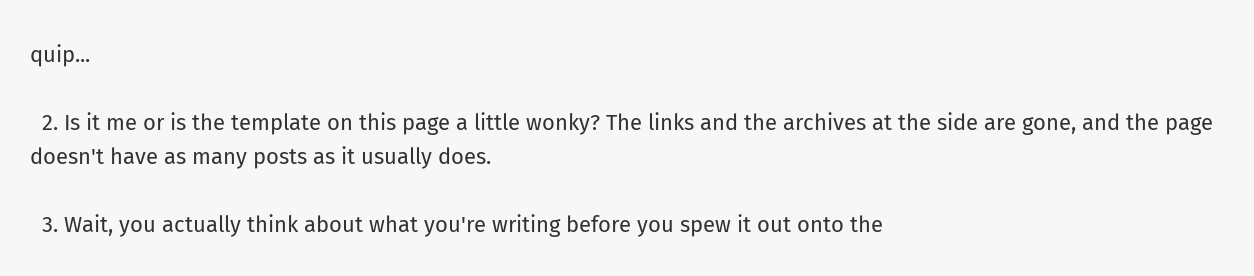quip...

  2. Is it me or is the template on this page a little wonky? The links and the archives at the side are gone, and the page doesn't have as many posts as it usually does.

  3. Wait, you actually think about what you're writing before you spew it out onto the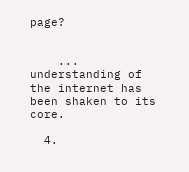page?


    ... understanding of the internet has been shaken to its core.

  4.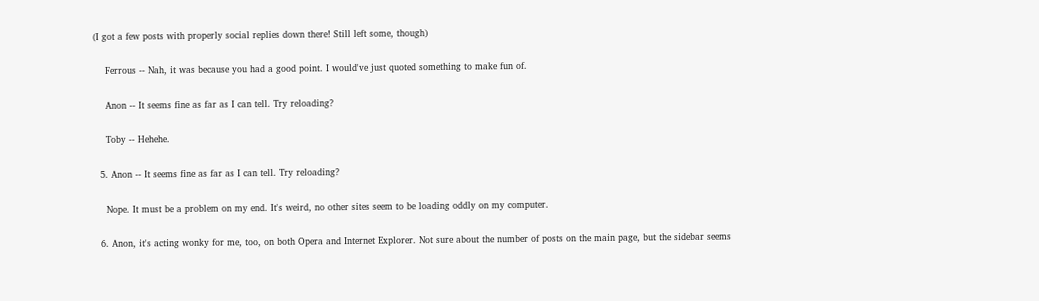(I got a few posts with properly social replies down there! Still left some, though)

    Ferrous -- Nah, it was because you had a good point. I would've just quoted something to make fun of.

    Anon -- It seems fine as far as I can tell. Try reloading?

    Toby -- Hehehe.

  5. Anon -- It seems fine as far as I can tell. Try reloading?

    Nope. It must be a problem on my end. It's weird, no other sites seem to be loading oddly on my computer.

  6. Anon, it's acting wonky for me, too, on both Opera and Internet Explorer. Not sure about the number of posts on the main page, but the sidebar seems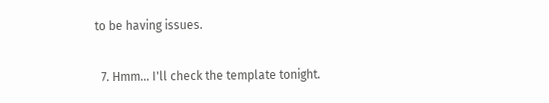to be having issues.

  7. Hmm... I'll check the template tonight.